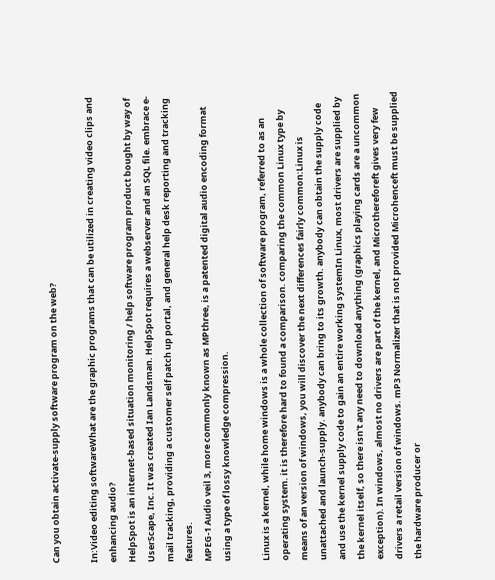Can you obtain activate-supply software program on the web?

In:Video editing softwareWhat are the graphic programs that can be utilized in creating video clips and enhancing audio?
HelpSpot is an internet-based situation monitoring / help software program product bought by way of UserScape, Inc. It was created Ian Landsman. HelpSpot requires a webserver and an SQL file. embrace e-mail tracking, providing a customer self patch up portal, and general help desk reporting and tracking features.
MPEG-1 Audio veil 3, more commonly known as MPthree, is a patented digital audio encoding format using a type of lossy knowledge compression.

Linux is a kernel, while home windows is a whole collection of software program, referred to as an operating system. it is therefore hard to found a comparison. comparing the common Linux type by means of an version of windows, you will discover the next differences fairly common:Linux is unattached and launch-supply. anybody can bring to its growth. anybody can obtain the supply code and use the kernel supply code to gain an entire working systemIn Linux, most drivers are supplied by the kernel itself, so there isn't any need to download anything (graphics playing cards are a uncommon exception). In windows, almost no drivers are part of the kernel, and Microthereforeft gives very few drivers a retail version of windows. mP3 Normalizer that is not provided Microhenceft must be supplied the hardware producer or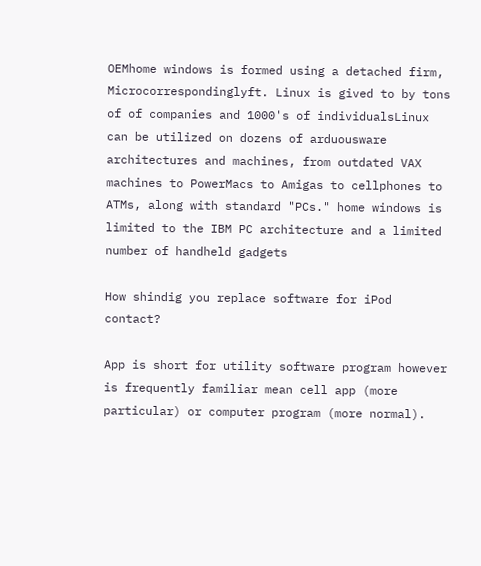OEMhome windows is formed using a detached firm, Microcorrespondinglyft. Linux is gived to by tons of of companies and 1000's of individualsLinux can be utilized on dozens of arduousware architectures and machines, from outdated VAX machines to PowerMacs to Amigas to cellphones to ATMs, along with standard "PCs." home windows is limited to the IBM PC architecture and a limited number of handheld gadgets

How shindig you replace software for iPod contact?

App is short for utility software program however is frequently familiar mean cell app (more particular) or computer program (more normal).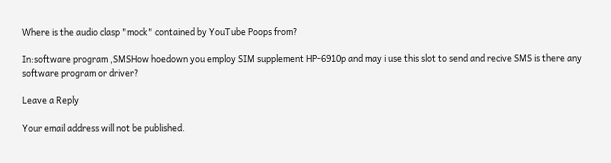Where is the audio clasp "mock" contained by YouTube Poops from?

In:software program ,SMSHow hoedown you employ SIM supplement HP-6910p and may i use this slot to send and recive SMS is there any software program or driver?

Leave a Reply

Your email address will not be published.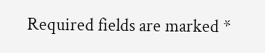Required fields are marked *